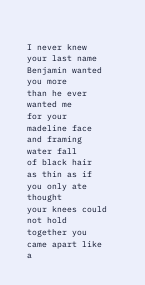I never knew your last name
Benjamin wanted you more
than he ever wanted me
for your madeline face and framing water fall
of black hair
as thin as if you only ate thought
your knees could not hold together you
came apart like a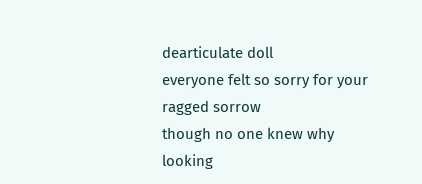dearticulate doll
everyone felt so sorry for your ragged sorrow
though no one knew why
looking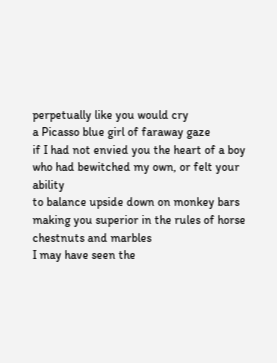perpetually like you would cry
a Picasso blue girl of faraway gaze
if I had not envied you the heart of a boy
who had bewitched my own, or felt your ability
to balance upside down on monkey bars
making you superior in the rules of horse chestnuts and marbles
I may have seen the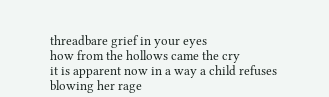threadbare grief in your eyes
how from the hollows came the cry
it is apparent now in a way a child refuses
blowing her rage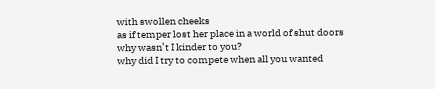with swollen cheeks
as if temper lost her place in a world of shut doors
why wasn’t I kinder to you?
why did I try to compete when all you wanted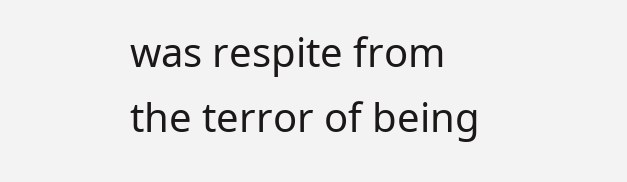was respite from the terror of being